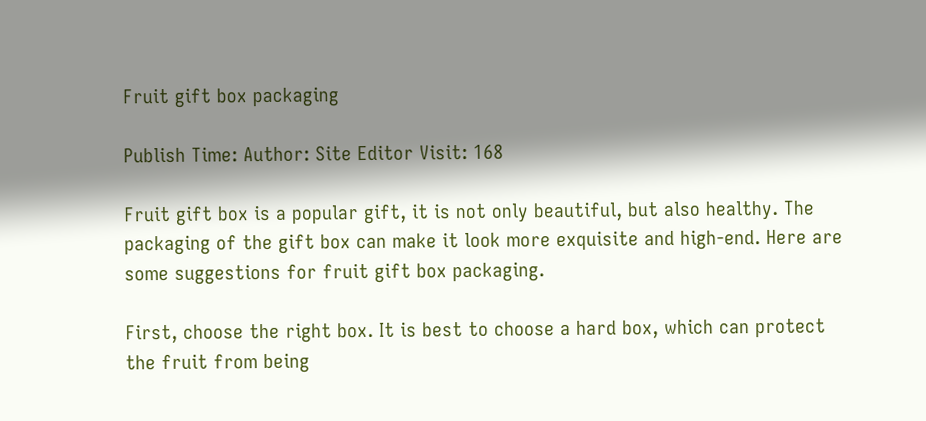Fruit gift box packaging

Publish Time: Author: Site Editor Visit: 168

Fruit gift box is a popular gift, it is not only beautiful, but also healthy. The packaging of the gift box can make it look more exquisite and high-end. Here are some suggestions for fruit gift box packaging.

First, choose the right box. It is best to choose a hard box, which can protect the fruit from being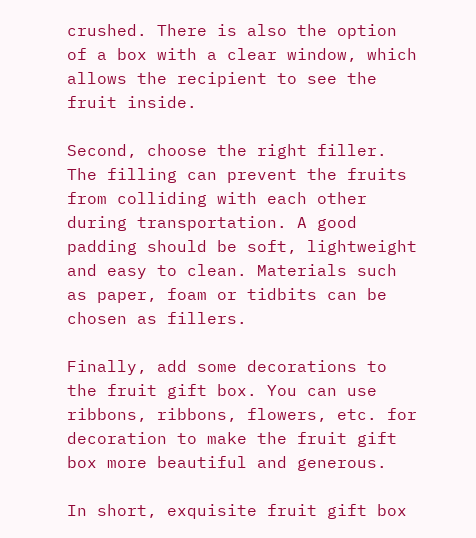crushed. There is also the option of a box with a clear window, which allows the recipient to see the fruit inside.

Second, choose the right filler. The filling can prevent the fruits from colliding with each other during transportation. A good padding should be soft, lightweight and easy to clean. Materials such as paper, foam or tidbits can be chosen as fillers.

Finally, add some decorations to the fruit gift box. You can use ribbons, ribbons, flowers, etc. for decoration to make the fruit gift box more beautiful and generous.

In short, exquisite fruit gift box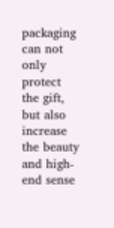packaging can not only protect the gift, but also increase the beauty and high-end sense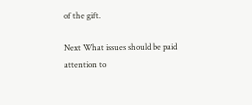of the gift.

Next What issues should be paid attention to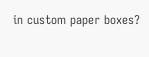in custom paper boxes?